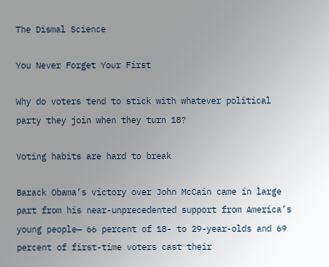The Dismal Science

You Never Forget Your First

Why do voters tend to stick with whatever political party they join when they turn 18?

Voting habits are hard to break

Barack Obama’s victory over John McCain came in large part from his near-unprecedented support from America’s young people— 66 percent of 18- to 29-year-olds and 69 percent of first-time voters cast their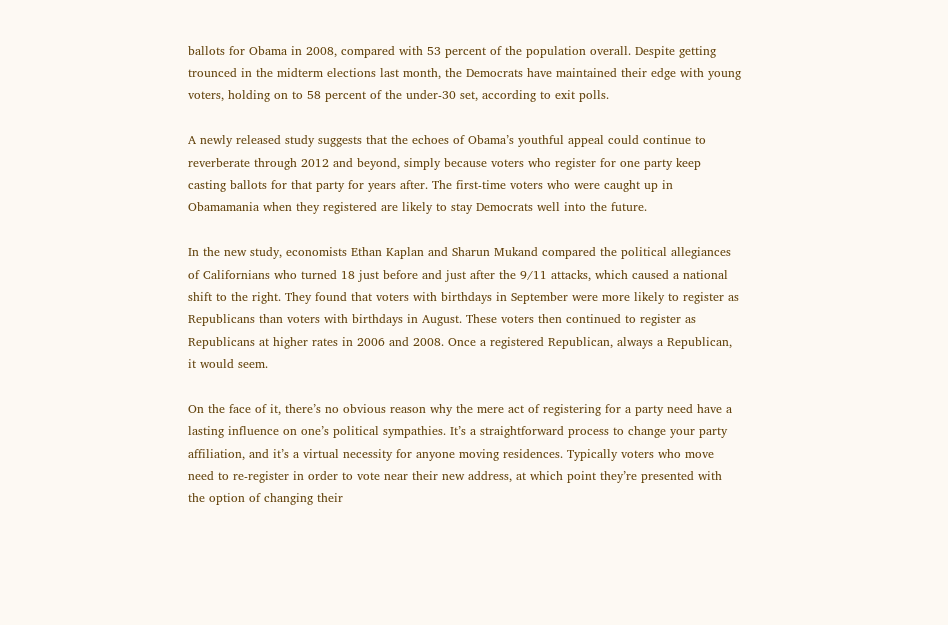ballots for Obama in 2008, compared with 53 percent of the population overall. Despite getting trounced in the midterm elections last month, the Democrats have maintained their edge with young voters, holding on to 58 percent of the under-30 set, according to exit polls.

A newly released study suggests that the echoes of Obama’s youthful appeal could continue to reverberate through 2012 and beyond, simply because voters who register for one party keep casting ballots for that party for years after. The first-time voters who were caught up in Obamamania when they registered are likely to stay Democrats well into the future.

In the new study, economists Ethan Kaplan and Sharun Mukand compared the political allegiances of Californians who turned 18 just before and just after the 9/11 attacks, which caused a national shift to the right. They found that voters with birthdays in September were more likely to register as Republicans than voters with birthdays in August. These voters then continued to register as Republicans at higher rates in 2006 and 2008. Once a registered Republican, always a Republican, it would seem.

On the face of it, there’s no obvious reason why the mere act of registering for a party need have a lasting influence on one’s political sympathies. It’s a straightforward process to change your party affiliation, and it’s a virtual necessity for anyone moving residences. Typically voters who move need to re-register in order to vote near their new address, at which point they’re presented with the option of changing their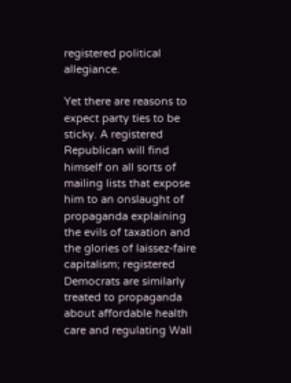registered political allegiance.

Yet there are reasons to expect party ties to be sticky. A registered Republican will find himself on all sorts of mailing lists that expose him to an onslaught of propaganda explaining the evils of taxation and the glories of laissez-faire capitalism; registered Democrats are similarly treated to propaganda about affordable health care and regulating Wall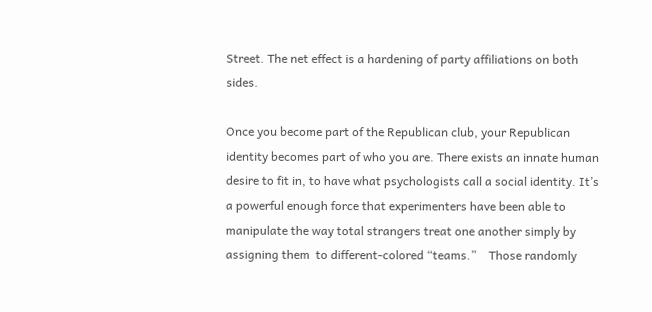Street. The net effect is a hardening of party affiliations on both sides.

Once you become part of the Republican club, your Republican identity becomes part of who you are. There exists an innate human desire to fit in, to have what psychologists call a social identity. It’s a powerful enough force that experimenters have been able to manipulate the way total strangers treat one another simply by assigning them  to different-colored “teams.”    Those randomly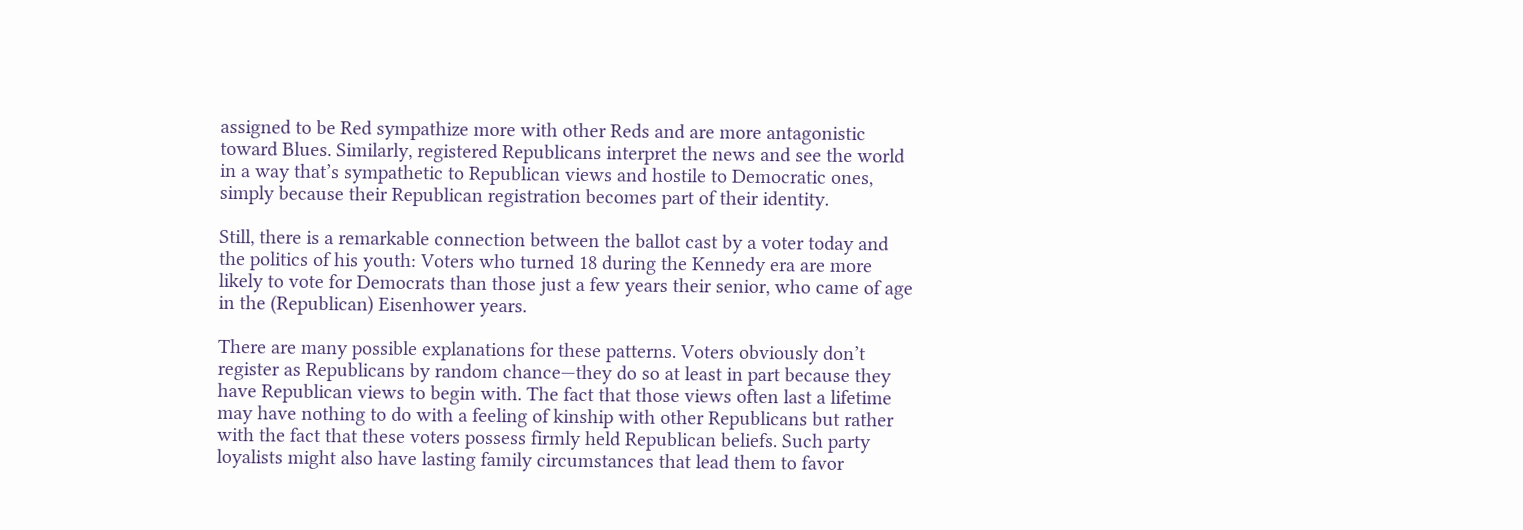assigned to be Red sympathize more with other Reds and are more antagonistic toward Blues. Similarly, registered Republicans interpret the news and see the world in a way that’s sympathetic to Republican views and hostile to Democratic ones, simply because their Republican registration becomes part of their identity.

Still, there is a remarkable connection between the ballot cast by a voter today and the politics of his youth: Voters who turned 18 during the Kennedy era are more likely to vote for Democrats than those just a few years their senior, who came of age in the (Republican) Eisenhower years.

There are many possible explanations for these patterns. Voters obviously don’t register as Republicans by random chance—they do so at least in part because they have Republican views to begin with. The fact that those views often last a lifetime may have nothing to do with a feeling of kinship with other Republicans but rather with the fact that these voters possess firmly held Republican beliefs. Such party loyalists might also have lasting family circumstances that lead them to favor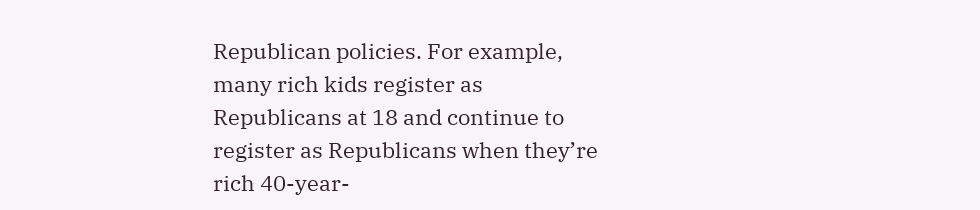Republican policies. For example, many rich kids register as Republicans at 18 and continue to register as Republicans when they’re rich 40-year-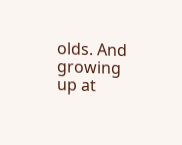olds. And growing up at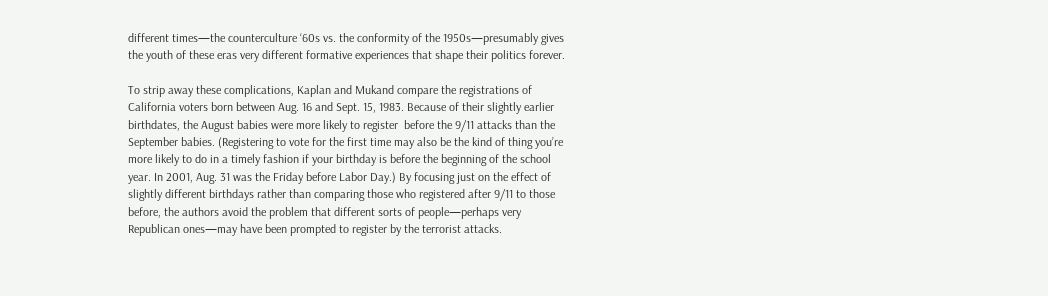different times—the counterculture ‘60s vs. the conformity of the 1950s—presumably gives the youth of these eras very different formative experiences that shape their politics forever.

To strip away these complications, Kaplan and Mukand compare the registrations of California voters born between Aug. 16 and Sept. 15, 1983. Because of their slightly earlier birthdates, the August babies were more likely to register  before the 9/11 attacks than the September babies. (Registering to vote for the first time may also be the kind of thing you’re more likely to do in a timely fashion if your birthday is before the beginning of the school year. In 2001, Aug. 31 was the Friday before Labor Day.) By focusing just on the effect of slightly different birthdays rather than comparing those who registered after 9/11 to those before, the authors avoid the problem that different sorts of people—perhaps very Republican ones—may have been prompted to register by the terrorist attacks.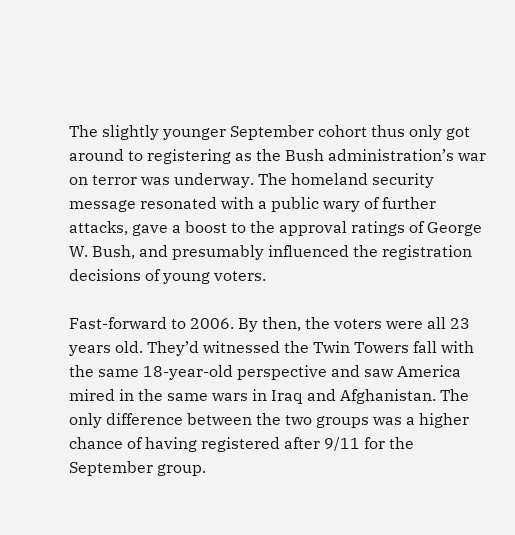The slightly younger September cohort thus only got around to registering as the Bush administration’s war on terror was underway. The homeland security message resonated with a public wary of further attacks, gave a boost to the approval ratings of George W. Bush, and presumably influenced the registration decisions of young voters.

Fast-forward to 2006. By then, the voters were all 23 years old. They’d witnessed the Twin Towers fall with the same 18-year-old perspective and saw America mired in the same wars in Iraq and Afghanistan. The only difference between the two groups was a higher chance of having registered after 9/11 for the September group.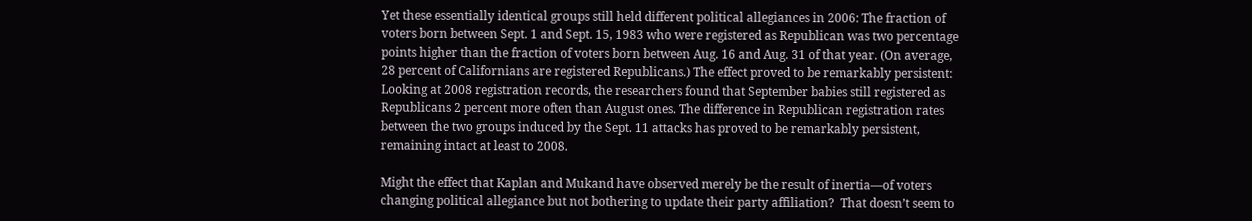Yet these essentially identical groups still held different political allegiances in 2006: The fraction of voters born between Sept. 1 and Sept. 15, 1983 who were registered as Republican was two percentage points higher than the fraction of voters born between Aug. 16 and Aug. 31 of that year. (On average, 28 percent of Californians are registered Republicans.) The effect proved to be remarkably persistent: Looking at 2008 registration records, the researchers found that September babies still registered as Republicans 2 percent more often than August ones. The difference in Republican registration rates between the two groups induced by the Sept. 11 attacks has proved to be remarkably persistent, remaining intact at least to 2008.

Might the effect that Kaplan and Mukand have observed merely be the result of inertia—of voters changing political allegiance but not bothering to update their party affiliation?  That doesn’t seem to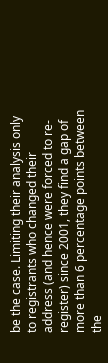be the case. Limiting their analysis only to registrants who changed their address (and hence were forced to re-register) since 2001, they find a gap of more than 6 percentage points between the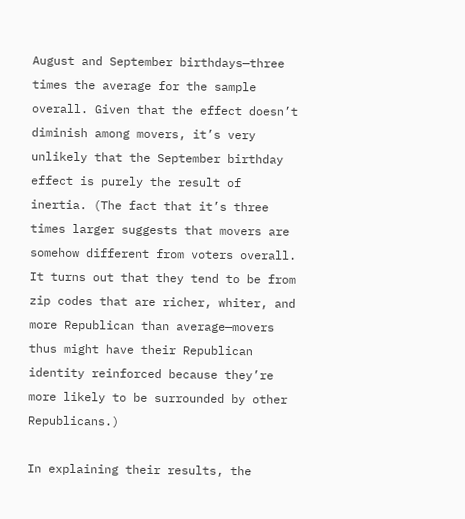August and September birthdays—three times the average for the sample overall. Given that the effect doesn’t diminish among movers, it’s very unlikely that the September birthday effect is purely the result of inertia. (The fact that it’s three times larger suggests that movers are somehow different from voters overall. It turns out that they tend to be from zip codes that are richer, whiter, and more Republican than average—movers thus might have their Republican identity reinforced because they’re more likely to be surrounded by other Republicans.)

In explaining their results, the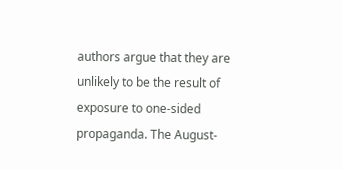authors argue that they are unlikely to be the result of exposure to one-sided propaganda. The August-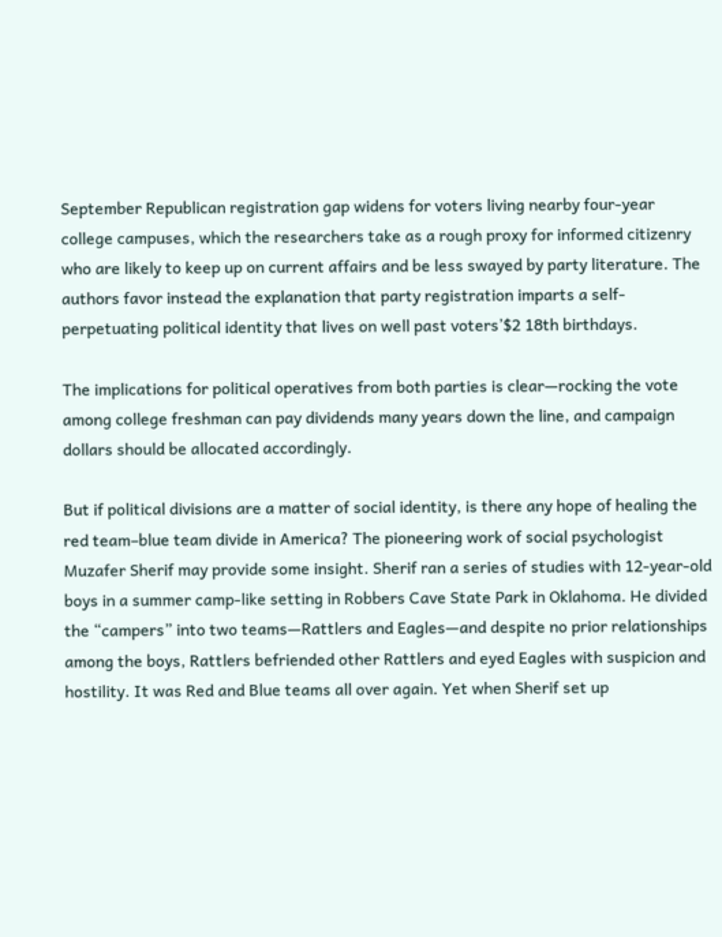September Republican registration gap widens for voters living nearby four-year college campuses, which the researchers take as a rough proxy for informed citizenry who are likely to keep up on current affairs and be less swayed by party literature. The authors favor instead the explanation that party registration imparts a self-perpetuating political identity that lives on well past voters’$2 18th birthdays.

The implications for political operatives from both parties is clear—rocking the vote among college freshman can pay dividends many years down the line, and campaign dollars should be allocated accordingly.

But if political divisions are a matter of social identity, is there any hope of healing the red team–blue team divide in America? The pioneering work of social psychologist Muzafer Sherif may provide some insight. Sherif ran a series of studies with 12-year-old boys in a summer camp-like setting in Robbers Cave State Park in Oklahoma. He divided the “campers” into two teams—Rattlers and Eagles—and despite no prior relationships among the boys, Rattlers befriended other Rattlers and eyed Eagles with suspicion and hostility. It was Red and Blue teams all over again. Yet when Sherif set up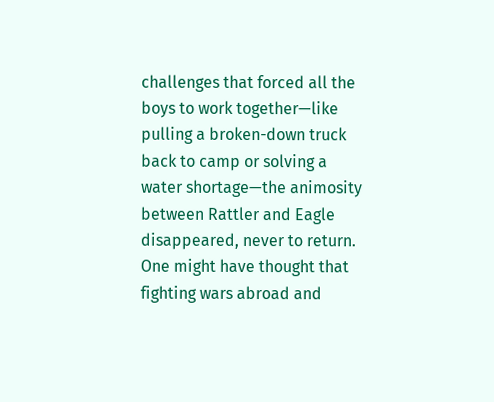challenges that forced all the boys to work together—like pulling a broken-down truck back to camp or solving a water shortage—the animosity between Rattler and Eagle disappeared, never to return. One might have thought that fighting wars abroad and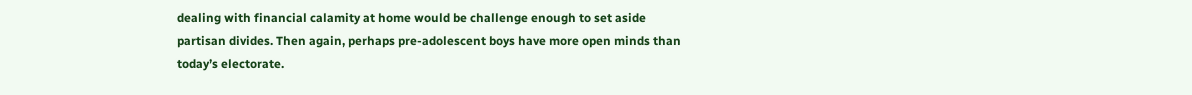dealing with financial calamity at home would be challenge enough to set aside partisan divides. Then again, perhaps pre-adolescent boys have more open minds than today’s electorate.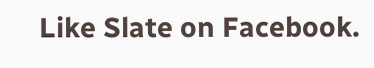Like Slate on Facebook.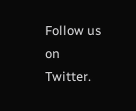Follow us on Twitter.